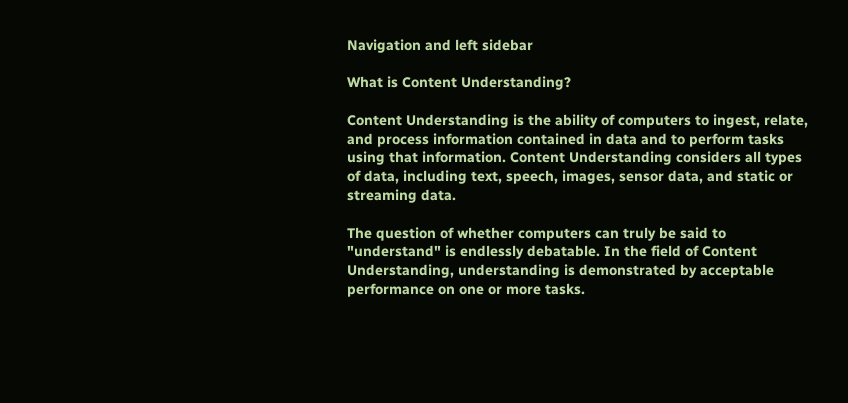Navigation and left sidebar

What is Content Understanding?

Content Understanding is the ability of computers to ingest, relate, and process information contained in data and to perform tasks using that information. Content Understanding considers all types of data, including text, speech, images, sensor data, and static or streaming data.

The question of whether computers can truly be said to "understand" is endlessly debatable. In the field of Content Understanding, understanding is demonstrated by acceptable performance on one or more tasks.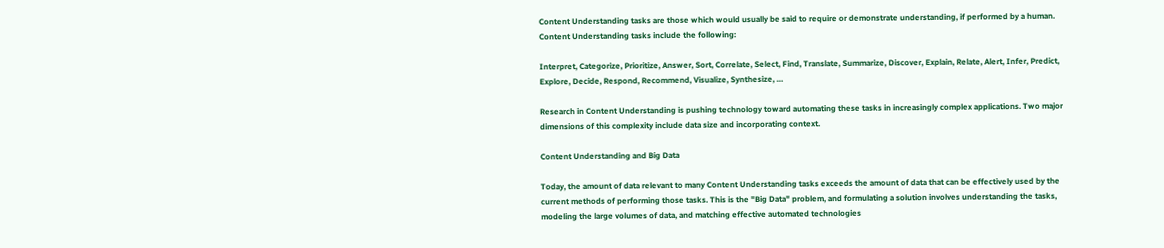Content Understanding tasks are those which would usually be said to require or demonstrate understanding, if performed by a human. Content Understanding tasks include the following:

Interpret, Categorize, Prioritize, Answer, Sort, Correlate, Select, Find, Translate, Summarize, Discover, Explain, Relate, Alert, Infer, Predict, Explore, Decide, Respond, Recommend, Visualize, Synthesize, …

Research in Content Understanding is pushing technology toward automating these tasks in increasingly complex applications. Two major dimensions of this complexity include data size and incorporating context.

Content Understanding and Big Data

Today, the amount of data relevant to many Content Understanding tasks exceeds the amount of data that can be effectively used by the current methods of performing those tasks. This is the "Big Data" problem, and formulating a solution involves understanding the tasks, modeling the large volumes of data, and matching effective automated technologies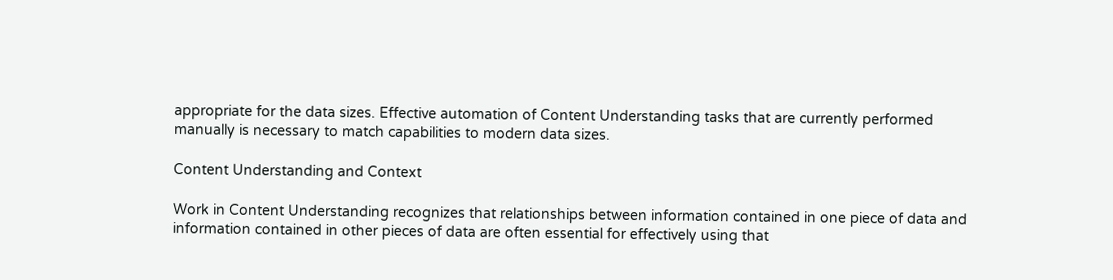appropriate for the data sizes. Effective automation of Content Understanding tasks that are currently performed manually is necessary to match capabilities to modern data sizes.

Content Understanding and Context

Work in Content Understanding recognizes that relationships between information contained in one piece of data and information contained in other pieces of data are often essential for effectively using that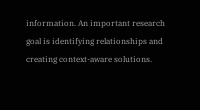information. An important research goal is identifying relationships and creating context-aware solutions.